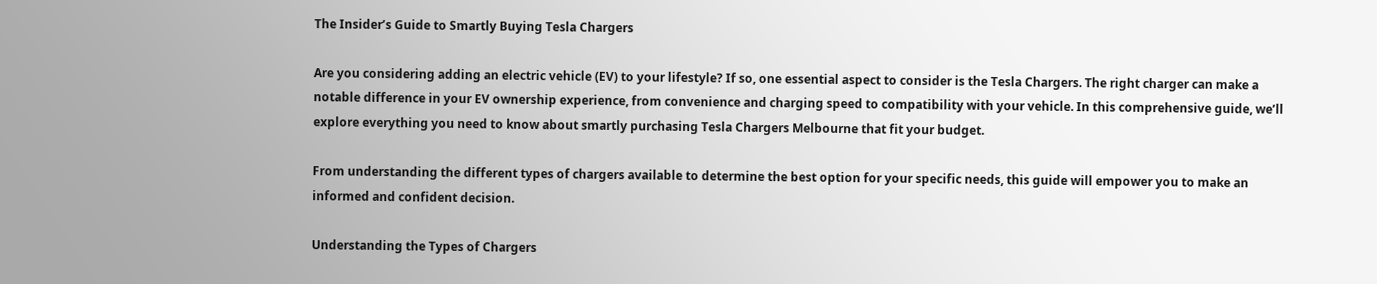The Insider’s Guide to Smartly Buying Tesla Chargers

Are you considering adding an electric vehicle (EV) to your lifestyle? If so, one essential aspect to consider is the Tesla Chargers. The right charger can make a notable difference in your EV ownership experience, from convenience and charging speed to compatibility with your vehicle. In this comprehensive guide, we’ll explore everything you need to know about smartly purchasing Tesla Chargers Melbourne that fit your budget.

From understanding the different types of chargers available to determine the best option for your specific needs, this guide will empower you to make an informed and confident decision.

Understanding the Types of Chargers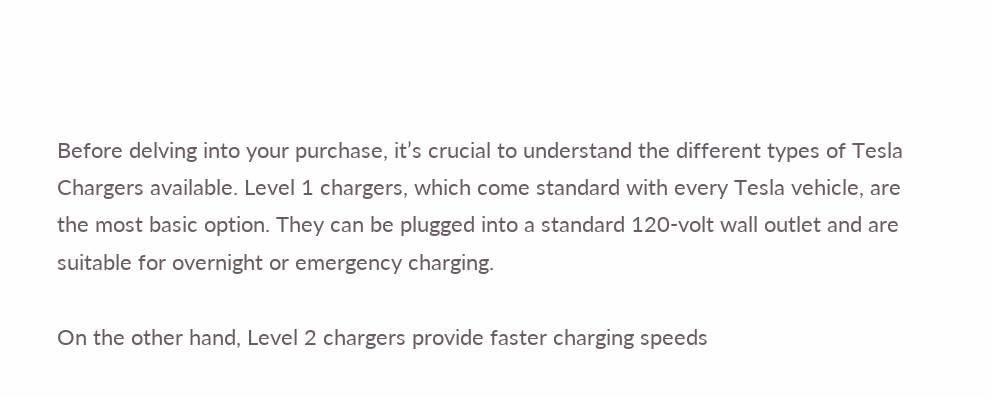Before delving into your purchase, it’s crucial to understand the different types of Tesla Chargers available. Level 1 chargers, which come standard with every Tesla vehicle, are the most basic option. They can be plugged into a standard 120-volt wall outlet and are suitable for overnight or emergency charging.

On the other hand, Level 2 chargers provide faster charging speeds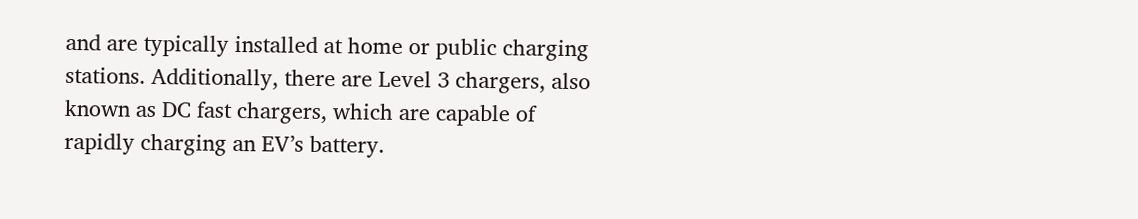and are typically installed at home or public charging stations. Additionally, there are Level 3 chargers, also known as DC fast chargers, which are capable of rapidly charging an EV’s battery.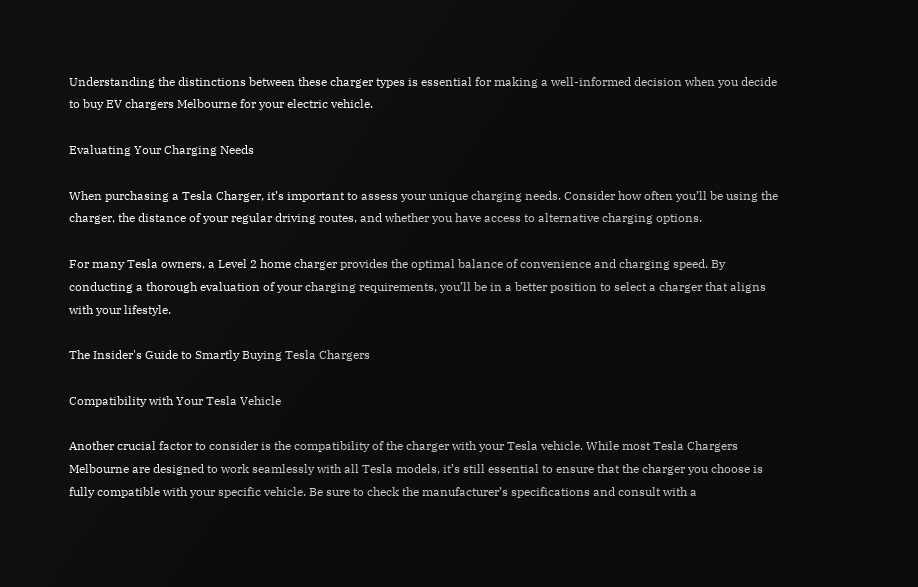Understanding the distinctions between these charger types is essential for making a well-informed decision when you decide to buy EV chargers Melbourne for your electric vehicle.

Evaluating Your Charging Needs

When purchasing a Tesla Charger, it’s important to assess your unique charging needs. Consider how often you’ll be using the charger, the distance of your regular driving routes, and whether you have access to alternative charging options.

For many Tesla owners, a Level 2 home charger provides the optimal balance of convenience and charging speed. By conducting a thorough evaluation of your charging requirements, you’ll be in a better position to select a charger that aligns with your lifestyle.

The Insider's Guide to Smartly Buying Tesla Chargers

Compatibility with Your Tesla Vehicle

Another crucial factor to consider is the compatibility of the charger with your Tesla vehicle. While most Tesla Chargers Melbourne are designed to work seamlessly with all Tesla models, it’s still essential to ensure that the charger you choose is fully compatible with your specific vehicle. Be sure to check the manufacturer’s specifications and consult with a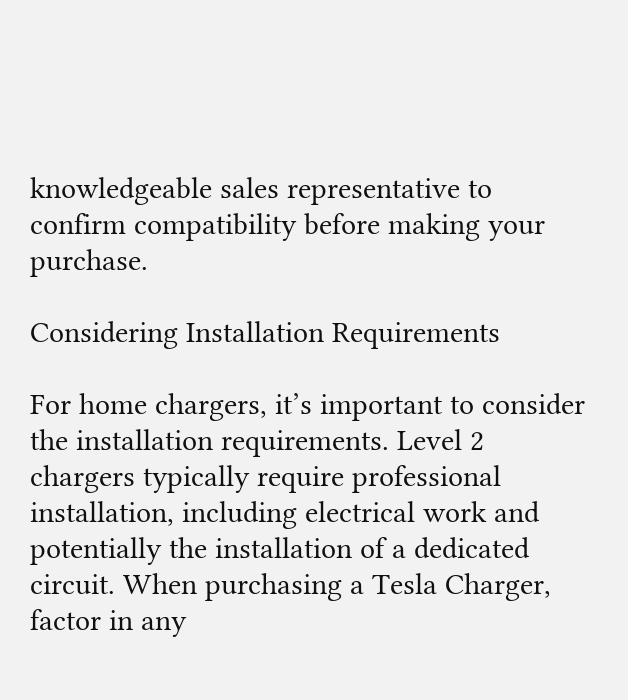knowledgeable sales representative to confirm compatibility before making your purchase.

Considering Installation Requirements

For home chargers, it’s important to consider the installation requirements. Level 2 chargers typically require professional installation, including electrical work and potentially the installation of a dedicated circuit. When purchasing a Tesla Charger, factor in any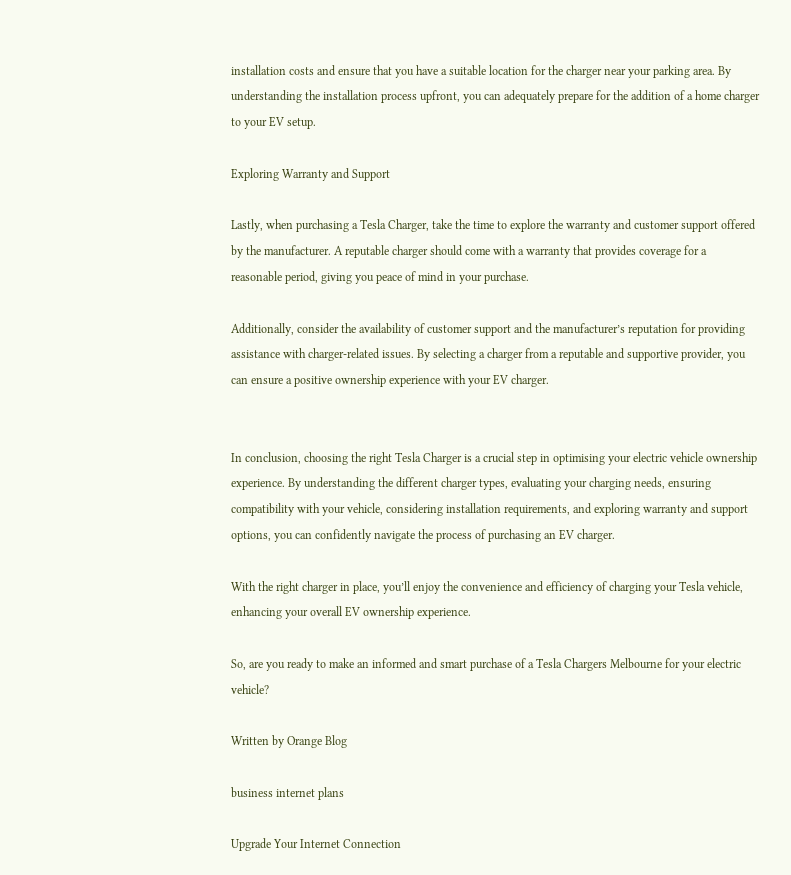installation costs and ensure that you have a suitable location for the charger near your parking area. By understanding the installation process upfront, you can adequately prepare for the addition of a home charger to your EV setup.

Exploring Warranty and Support

Lastly, when purchasing a Tesla Charger, take the time to explore the warranty and customer support offered by the manufacturer. A reputable charger should come with a warranty that provides coverage for a reasonable period, giving you peace of mind in your purchase.

Additionally, consider the availability of customer support and the manufacturer’s reputation for providing assistance with charger-related issues. By selecting a charger from a reputable and supportive provider, you can ensure a positive ownership experience with your EV charger.


In conclusion, choosing the right Tesla Charger is a crucial step in optimising your electric vehicle ownership experience. By understanding the different charger types, evaluating your charging needs, ensuring compatibility with your vehicle, considering installation requirements, and exploring warranty and support options, you can confidently navigate the process of purchasing an EV charger.

With the right charger in place, you’ll enjoy the convenience and efficiency of charging your Tesla vehicle, enhancing your overall EV ownership experience.

So, are you ready to make an informed and smart purchase of a Tesla Chargers Melbourne for your electric vehicle?

Written by Orange Blog

business internet plans

Upgrade Your Internet Connection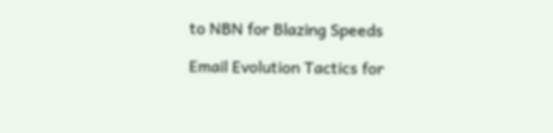to NBN for Blazing Speeds

Email Evolution Tactics for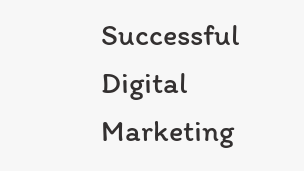Successful Digital Marketing